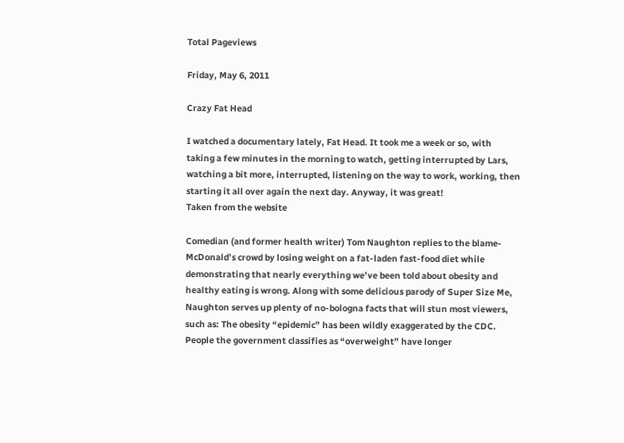Total Pageviews

Friday, May 6, 2011

Crazy Fat Head

I watched a documentary lately, Fat Head. It took me a week or so, with taking a few minutes in the morning to watch, getting interrupted by Lars, watching a bit more, interrupted, listening on the way to work, working, then starting it all over again the next day. Anyway, it was great!
Taken from the website

Comedian (and former health writer) Tom Naughton replies to the blame-McDonald’s crowd by losing weight on a fat-laden fast-food diet while demonstrating that nearly everything we’ve been told about obesity and healthy eating is wrong. Along with some delicious parody of Super Size Me, Naughton serves up plenty of no-bologna facts that will stun most viewers, such as: The obesity “epidemic” has been wildly exaggerated by the CDC. People the government classifies as “overweight” have longer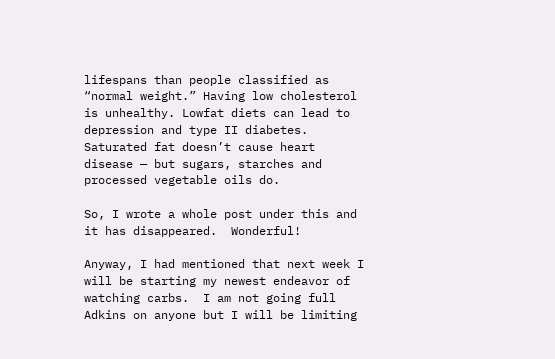lifespans than people classified as “normal weight.” Having low cholesterol is unhealthy. Lowfat diets can lead to depression and type II diabetes. Saturated fat doesn’t cause heart disease — but sugars, starches and processed vegetable oils do.

So, I wrote a whole post under this and it has disappeared.  Wonderful!

Anyway, I had mentioned that next week I will be starting my newest endeavor of watching carbs.  I am not going full Adkins on anyone but I will be limiting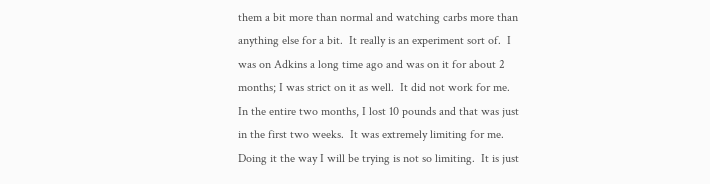them a bit more than normal and watching carbs more than anything else for a bit.  It really is an experiment sort of.  I was on Adkins a long time ago and was on it for about 2 months; I was strict on it as well.  It did not work for me.  In the entire two months, I lost 10 pounds and that was just in the first two weeks.  It was extremely limiting for me.  Doing it the way I will be trying is not so limiting.  It is just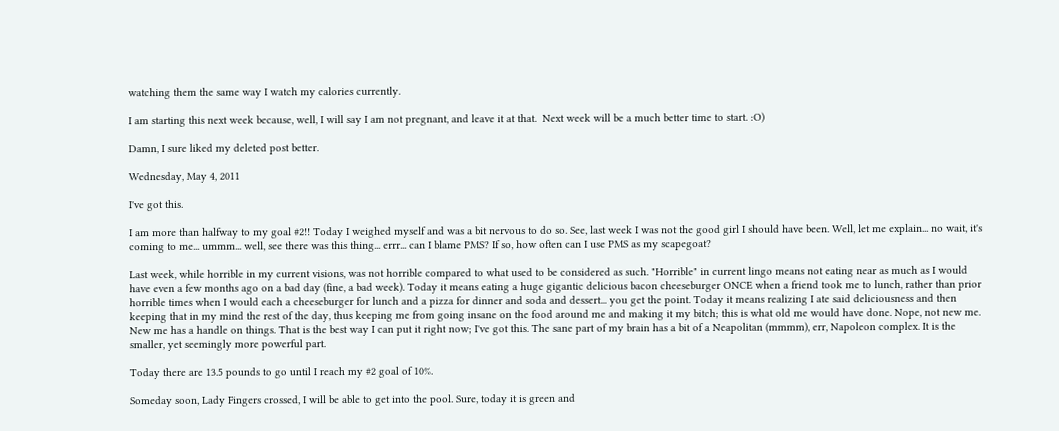watching them the same way I watch my calories currently.

I am starting this next week because, well, I will say I am not pregnant, and leave it at that.  Next week will be a much better time to start. :O)

Damn, I sure liked my deleted post better.

Wednesday, May 4, 2011

I've got this.

I am more than halfway to my goal #2!! Today I weighed myself and was a bit nervous to do so. See, last week I was not the good girl I should have been. Well, let me explain... no wait, it's coming to me... ummm... well, see there was this thing... errr... can I blame PMS? If so, how often can I use PMS as my scapegoat?

Last week, while horrible in my current visions, was not horrible compared to what used to be considered as such. "Horrible" in current lingo means not eating near as much as I would have even a few months ago on a bad day (fine, a bad week). Today it means eating a huge gigantic delicious bacon cheeseburger ONCE when a friend took me to lunch, rather than prior horrible times when I would each a cheeseburger for lunch and a pizza for dinner and soda and dessert... you get the point. Today it means realizing I ate said deliciousness and then keeping that in my mind the rest of the day, thus keeping me from going insane on the food around me and making it my bitch; this is what old me would have done. Nope, not new me. New me has a handle on things. That is the best way I can put it right now; I've got this. The sane part of my brain has a bit of a Neapolitan (mmmm), err, Napoleon complex. It is the smaller, yet seemingly more powerful part.

Today there are 13.5 pounds to go until I reach my #2 goal of 10%.

Someday soon, Lady Fingers crossed, I will be able to get into the pool. Sure, today it is green and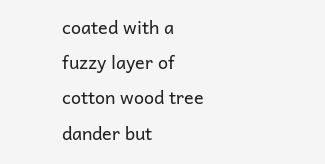coated with a fuzzy layer of cotton wood tree dander but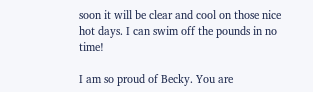soon it will be clear and cool on those nice hot days. I can swim off the pounds in no time!

I am so proud of Becky. You are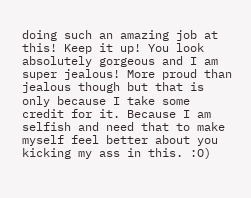doing such an amazing job at this! Keep it up! You look absolutely gorgeous and I am super jealous! More proud than jealous though but that is only because I take some credit for it. Because I am selfish and need that to make myself feel better about you kicking my ass in this. :O)